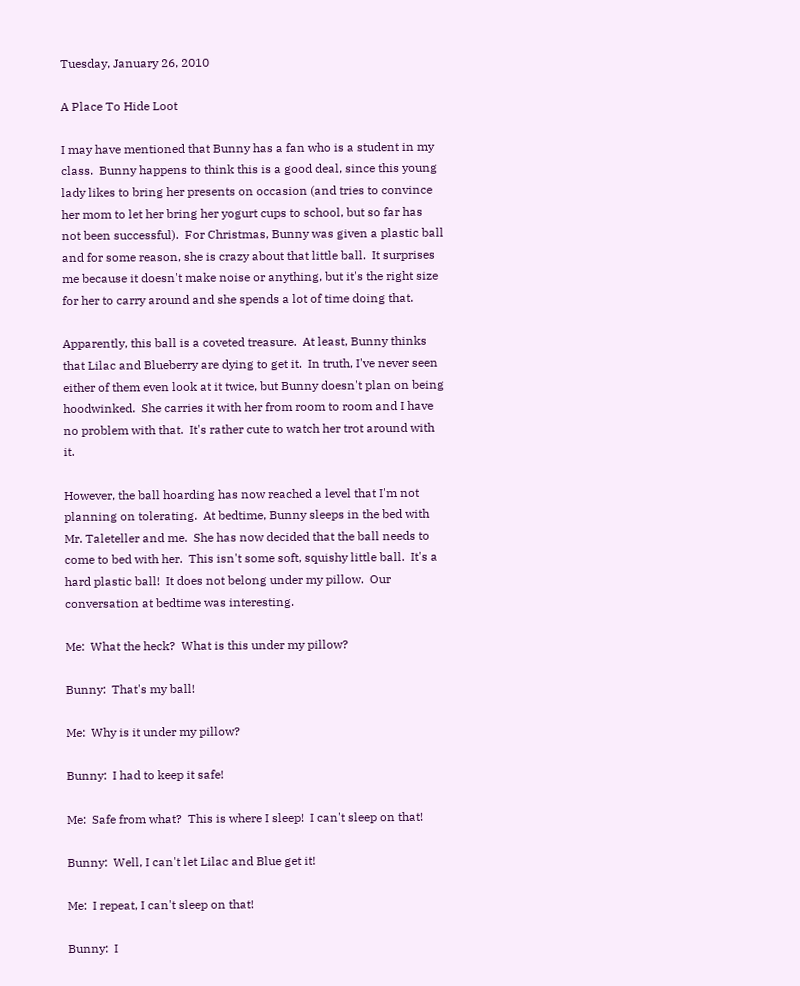Tuesday, January 26, 2010

A Place To Hide Loot

I may have mentioned that Bunny has a fan who is a student in my class.  Bunny happens to think this is a good deal, since this young lady likes to bring her presents on occasion (and tries to convince her mom to let her bring her yogurt cups to school, but so far has not been successful).  For Christmas, Bunny was given a plastic ball and for some reason, she is crazy about that little ball.  It surprises me because it doesn't make noise or anything, but it's the right size for her to carry around and she spends a lot of time doing that.

Apparently, this ball is a coveted treasure.  At least, Bunny thinks that Lilac and Blueberry are dying to get it.  In truth, I've never seen either of them even look at it twice, but Bunny doesn't plan on being hoodwinked.  She carries it with her from room to room and I have no problem with that.  It's rather cute to watch her trot around with it.

However, the ball hoarding has now reached a level that I'm not planning on tolerating.  At bedtime, Bunny sleeps in the bed with Mr. Taleteller and me.  She has now decided that the ball needs to come to bed with her.  This isn't some soft, squishy little ball.  It's a hard plastic ball!  It does not belong under my pillow.  Our conversation at bedtime was interesting.

Me:  What the heck?  What is this under my pillow?

Bunny:  That's my ball!

Me:  Why is it under my pillow?

Bunny:  I had to keep it safe!

Me:  Safe from what?  This is where I sleep!  I can't sleep on that!

Bunny:  Well, I can't let Lilac and Blue get it!

Me:  I repeat, I can't sleep on that!

Bunny:  I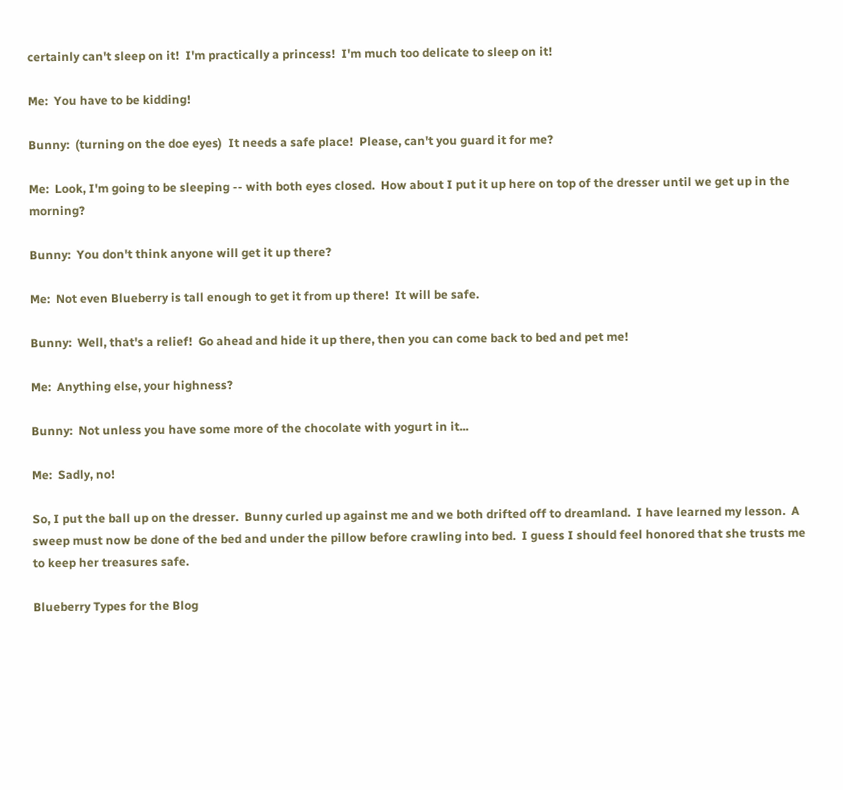certainly can't sleep on it!  I'm practically a princess!  I'm much too delicate to sleep on it!

Me:  You have to be kidding!

Bunny:  (turning on the doe eyes)  It needs a safe place!  Please, can't you guard it for me?

Me:  Look, I'm going to be sleeping -- with both eyes closed.  How about I put it up here on top of the dresser until we get up in the morning?

Bunny:  You don't think anyone will get it up there?

Me:  Not even Blueberry is tall enough to get it from up there!  It will be safe.

Bunny:  Well, that's a relief!  Go ahead and hide it up there, then you can come back to bed and pet me!

Me:  Anything else, your highness?

Bunny:  Not unless you have some more of the chocolate with yogurt in it...

Me:  Sadly, no!

So, I put the ball up on the dresser.  Bunny curled up against me and we both drifted off to dreamland.  I have learned my lesson.  A sweep must now be done of the bed and under the pillow before crawling into bed.  I guess I should feel honored that she trusts me to keep her treasures safe.

Blueberry Types for the Blog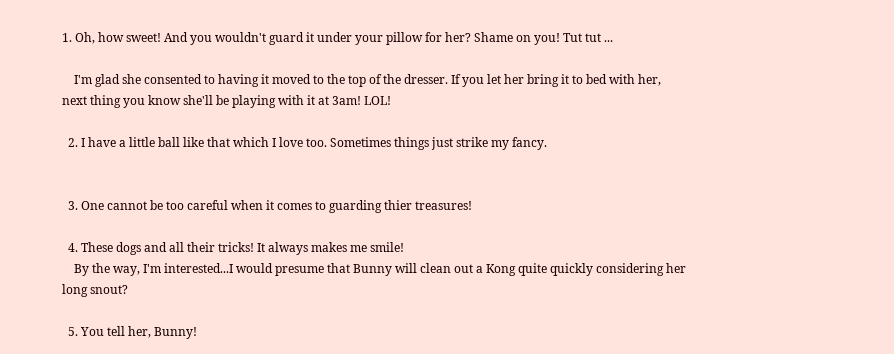1. Oh, how sweet! And you wouldn't guard it under your pillow for her? Shame on you! Tut tut ...

    I'm glad she consented to having it moved to the top of the dresser. If you let her bring it to bed with her, next thing you know she'll be playing with it at 3am! LOL!

  2. I have a little ball like that which I love too. Sometimes things just strike my fancy.


  3. One cannot be too careful when it comes to guarding thier treasures!

  4. These dogs and all their tricks! It always makes me smile!
    By the way, I'm interested...I would presume that Bunny will clean out a Kong quite quickly considering her long snout?

  5. You tell her, Bunny!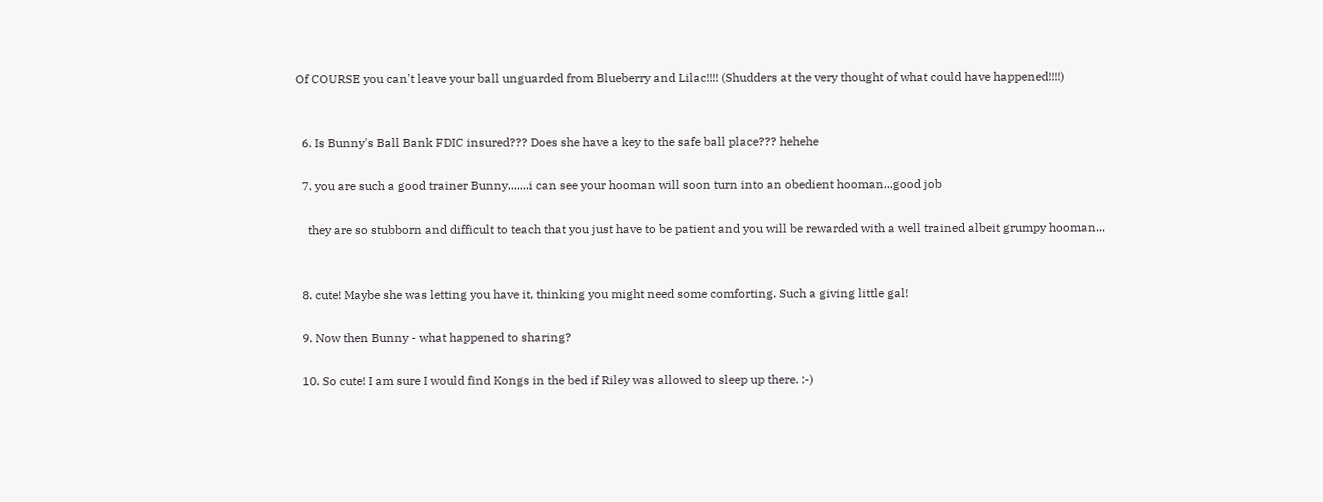Of COURSE you can't leave your ball unguarded from Blueberry and Lilac!!!! (Shudders at the very thought of what could have happened!!!!)


  6. Is Bunny's Ball Bank FDIC insured??? Does she have a key to the safe ball place??? hehehe

  7. you are such a good trainer Bunny.......i can see your hooman will soon turn into an obedient hooman...good job

    they are so stubborn and difficult to teach that you just have to be patient and you will be rewarded with a well trained albeit grumpy hooman...


  8. cute! Maybe she was letting you have it, thinking you might need some comforting. Such a giving little gal!

  9. Now then Bunny - what happened to sharing?

  10. So cute! I am sure I would find Kongs in the bed if Riley was allowed to sleep up there. :-)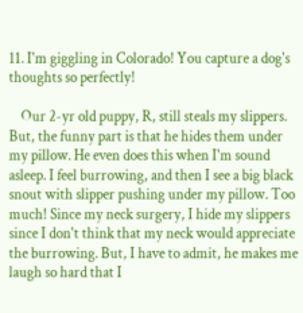11. I'm giggling in Colorado! You capture a dog's thoughts so perfectly!

    Our 2-yr old puppy, R, still steals my slippers. But, the funny part is that he hides them under my pillow. He even does this when I'm sound asleep. I feel burrowing, and then I see a big black snout with slipper pushing under my pillow. Too much! Since my neck surgery, I hide my slippers since I don't think that my neck would appreciate the burrowing. But, I have to admit, he makes me laugh so hard that I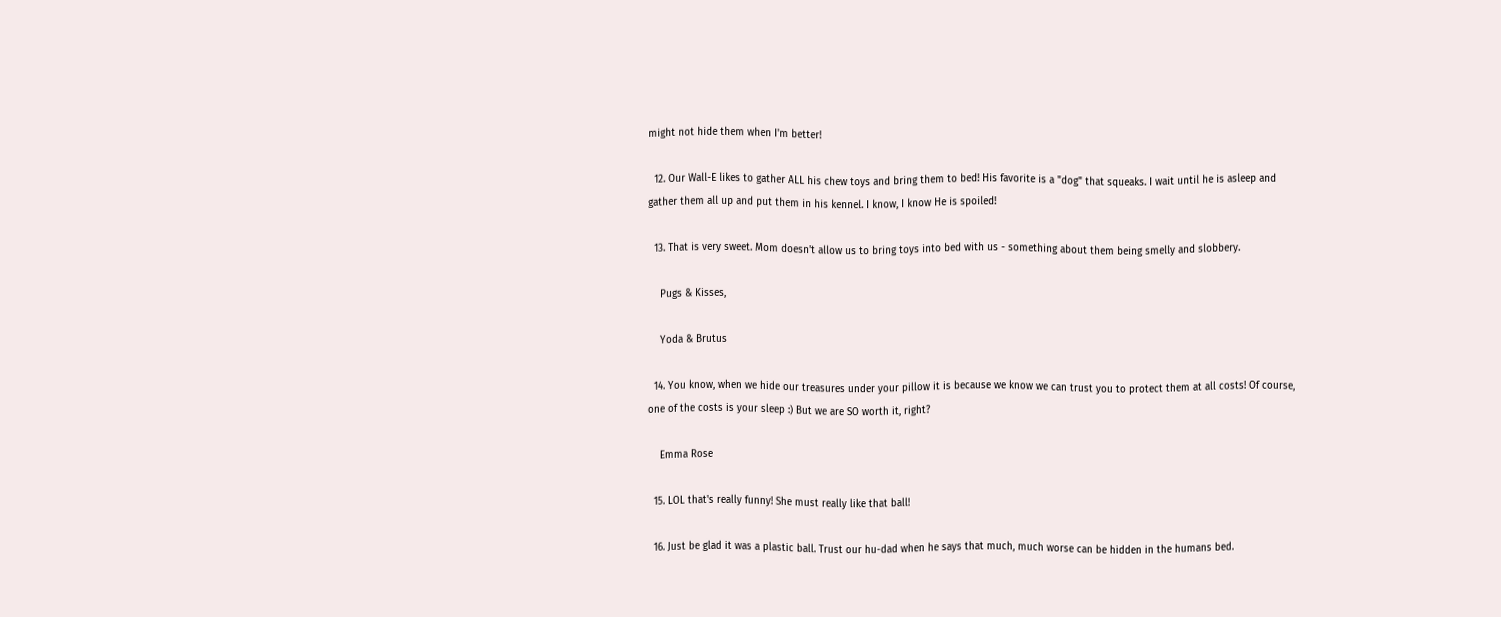might not hide them when I'm better!

  12. Our Wall-E likes to gather ALL his chew toys and bring them to bed! His favorite is a "dog" that squeaks. I wait until he is asleep and gather them all up and put them in his kennel. I know, I know He is spoiled!

  13. That is very sweet. Mom doesn't allow us to bring toys into bed with us - something about them being smelly and slobbery.

    Pugs & Kisses,

    Yoda & Brutus

  14. You know, when we hide our treasures under your pillow it is because we know we can trust you to protect them at all costs! Of course, one of the costs is your sleep :) But we are SO worth it, right?

    Emma Rose

  15. LOL that's really funny! She must really like that ball!

  16. Just be glad it was a plastic ball. Trust our hu-dad when he says that much, much worse can be hidden in the humans bed.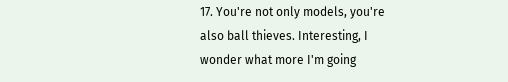17. You're not only models, you're also ball thieves. Interesting, I wonder what more I'm going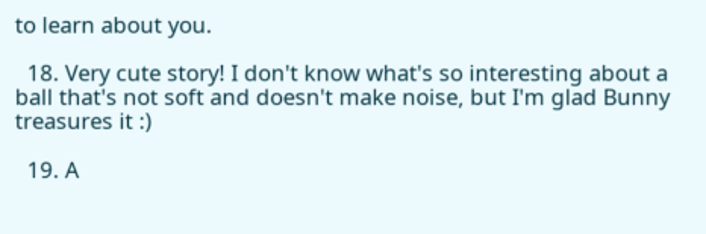to learn about you.

  18. Very cute story! I don't know what's so interesting about a ball that's not soft and doesn't make noise, but I'm glad Bunny treasures it :)

  19. A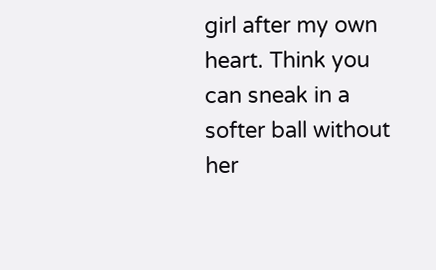girl after my own heart. Think you can sneak in a softer ball without her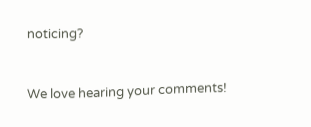noticing?


We love hearing your comments!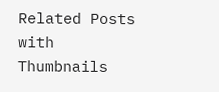Related Posts with Thumbnails